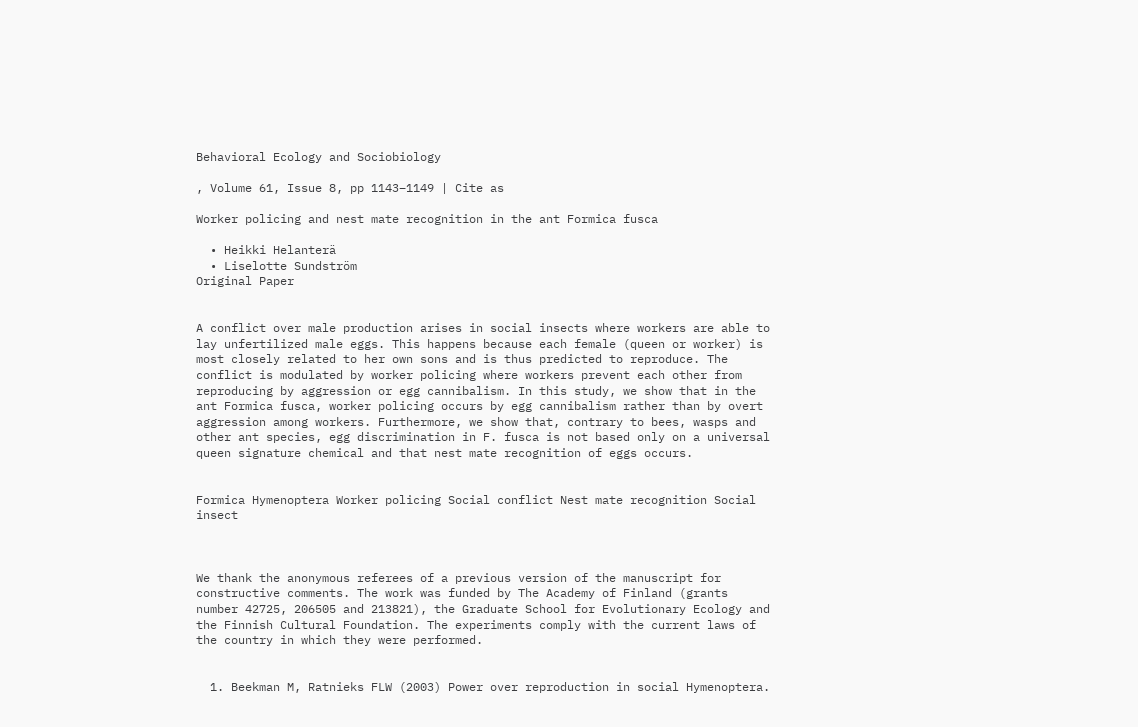Behavioral Ecology and Sociobiology

, Volume 61, Issue 8, pp 1143–1149 | Cite as

Worker policing and nest mate recognition in the ant Formica fusca

  • Heikki Helanterä
  • Liselotte Sundström
Original Paper


A conflict over male production arises in social insects where workers are able to lay unfertilized male eggs. This happens because each female (queen or worker) is most closely related to her own sons and is thus predicted to reproduce. The conflict is modulated by worker policing where workers prevent each other from reproducing by aggression or egg cannibalism. In this study, we show that in the ant Formica fusca, worker policing occurs by egg cannibalism rather than by overt aggression among workers. Furthermore, we show that, contrary to bees, wasps and other ant species, egg discrimination in F. fusca is not based only on a universal queen signature chemical and that nest mate recognition of eggs occurs.


Formica Hymenoptera Worker policing Social conflict Nest mate recognition Social insect



We thank the anonymous referees of a previous version of the manuscript for constructive comments. The work was funded by The Academy of Finland (grants number 42725, 206505 and 213821), the Graduate School for Evolutionary Ecology and the Finnish Cultural Foundation. The experiments comply with the current laws of the country in which they were performed.


  1. Beekman M, Ratnieks FLW (2003) Power over reproduction in social Hymenoptera.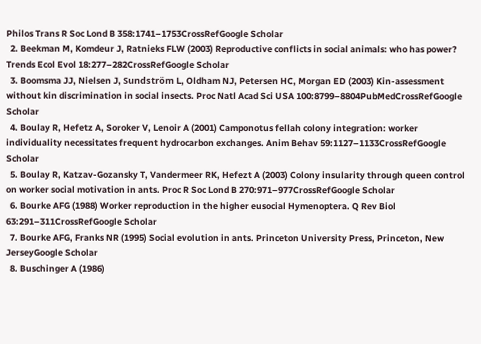Philos Trans R Soc Lond B 358:1741–1753CrossRefGoogle Scholar
  2. Beekman M, Komdeur J, Ratnieks FLW (2003) Reproductive conflicts in social animals: who has power? Trends Ecol Evol 18:277–282CrossRefGoogle Scholar
  3. Boomsma JJ, Nielsen J, Sundström L, Oldham NJ, Petersen HC, Morgan ED (2003) Kin-assessment without kin discrimination in social insects. Proc Natl Acad Sci USA 100:8799–8804PubMedCrossRefGoogle Scholar
  4. Boulay R, Hefetz A, Soroker V, Lenoir A (2001) Camponotus fellah colony integration: worker individuality necessitates frequent hydrocarbon exchanges. Anim Behav 59:1127–1133CrossRefGoogle Scholar
  5. Boulay R, Katzav-Gozansky T, Vandermeer RK, Hefezt A (2003) Colony insularity through queen control on worker social motivation in ants. Proc R Soc Lond B 270:971–977CrossRefGoogle Scholar
  6. Bourke AFG (1988) Worker reproduction in the higher eusocial Hymenoptera. Q Rev Biol 63:291–311CrossRefGoogle Scholar
  7. Bourke AFG, Franks NR (1995) Social evolution in ants. Princeton University Press, Princeton, New JerseyGoogle Scholar
  8. Buschinger A (1986)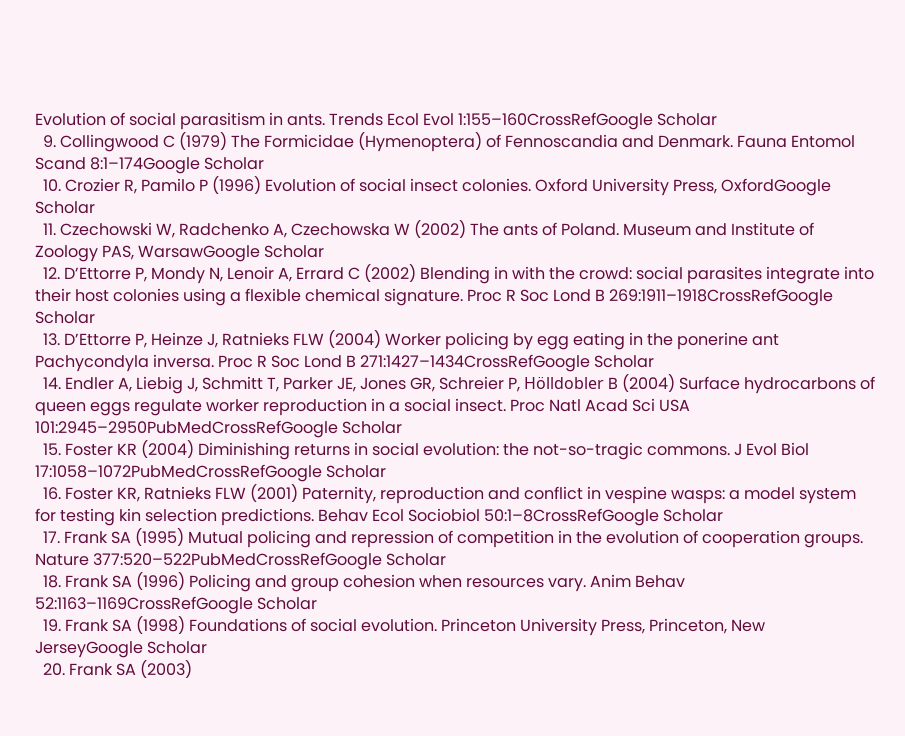Evolution of social parasitism in ants. Trends Ecol Evol 1:155–160CrossRefGoogle Scholar
  9. Collingwood C (1979) The Formicidae (Hymenoptera) of Fennoscandia and Denmark. Fauna Entomol Scand 8:1–174Google Scholar
  10. Crozier R, Pamilo P (1996) Evolution of social insect colonies. Oxford University Press, OxfordGoogle Scholar
  11. Czechowski W, Radchenko A, Czechowska W (2002) The ants of Poland. Museum and Institute of Zoology PAS, WarsawGoogle Scholar
  12. D’Ettorre P, Mondy N, Lenoir A, Errard C (2002) Blending in with the crowd: social parasites integrate into their host colonies using a flexible chemical signature. Proc R Soc Lond B 269:1911–1918CrossRefGoogle Scholar
  13. D’Ettorre P, Heinze J, Ratnieks FLW (2004) Worker policing by egg eating in the ponerine ant Pachycondyla inversa. Proc R Soc Lond B 271:1427–1434CrossRefGoogle Scholar
  14. Endler A, Liebig J, Schmitt T, Parker JE, Jones GR, Schreier P, Hölldobler B (2004) Surface hydrocarbons of queen eggs regulate worker reproduction in a social insect. Proc Natl Acad Sci USA 101:2945–2950PubMedCrossRefGoogle Scholar
  15. Foster KR (2004) Diminishing returns in social evolution: the not-so-tragic commons. J Evol Biol 17:1058–1072PubMedCrossRefGoogle Scholar
  16. Foster KR, Ratnieks FLW (2001) Paternity, reproduction and conflict in vespine wasps: a model system for testing kin selection predictions. Behav Ecol Sociobiol 50:1–8CrossRefGoogle Scholar
  17. Frank SA (1995) Mutual policing and repression of competition in the evolution of cooperation groups. Nature 377:520–522PubMedCrossRefGoogle Scholar
  18. Frank SA (1996) Policing and group cohesion when resources vary. Anim Behav 52:1163–1169CrossRefGoogle Scholar
  19. Frank SA (1998) Foundations of social evolution. Princeton University Press, Princeton, New JerseyGoogle Scholar
  20. Frank SA (2003)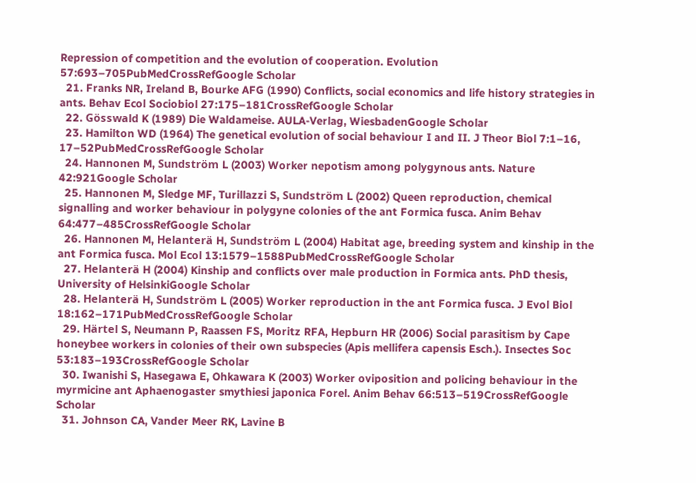Repression of competition and the evolution of cooperation. Evolution 57:693–705PubMedCrossRefGoogle Scholar
  21. Franks NR, Ireland B, Bourke AFG (1990) Conflicts, social economics and life history strategies in ants. Behav Ecol Sociobiol 27:175–181CrossRefGoogle Scholar
  22. Gösswald K (1989) Die Waldameise. AULA-Verlag, WiesbadenGoogle Scholar
  23. Hamilton WD (1964) The genetical evolution of social behaviour I and II. J Theor Biol 7:1–16, 17–52PubMedCrossRefGoogle Scholar
  24. Hannonen M, Sundström L (2003) Worker nepotism among polygynous ants. Nature 42:921Google Scholar
  25. Hannonen M, Sledge MF, Turillazzi S, Sundström L (2002) Queen reproduction, chemical signalling and worker behaviour in polygyne colonies of the ant Formica fusca. Anim Behav 64:477–485CrossRefGoogle Scholar
  26. Hannonen M, Helanterä H, Sundström L (2004) Habitat age, breeding system and kinship in the ant Formica fusca. Mol Ecol 13:1579–1588PubMedCrossRefGoogle Scholar
  27. Helanterä H (2004) Kinship and conflicts over male production in Formica ants. PhD thesis, University of HelsinkiGoogle Scholar
  28. Helanterä H, Sundström L (2005) Worker reproduction in the ant Formica fusca. J Evol Biol 18:162–171PubMedCrossRefGoogle Scholar
  29. Härtel S, Neumann P, Raassen FS, Moritz RFA, Hepburn HR (2006) Social parasitism by Cape honeybee workers in colonies of their own subspecies (Apis mellifera capensis Esch.). Insectes Soc 53:183–193CrossRefGoogle Scholar
  30. Iwanishi S, Hasegawa E, Ohkawara K (2003) Worker oviposition and policing behaviour in the myrmicine ant Aphaenogaster smythiesi japonica Forel. Anim Behav 66:513–519CrossRefGoogle Scholar
  31. Johnson CA, Vander Meer RK, Lavine B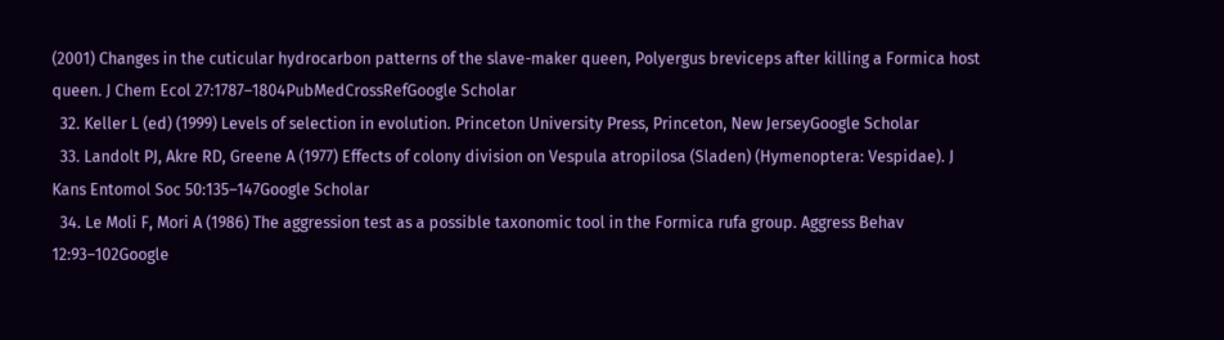(2001) Changes in the cuticular hydrocarbon patterns of the slave-maker queen, Polyergus breviceps after killing a Formica host queen. J Chem Ecol 27:1787–1804PubMedCrossRefGoogle Scholar
  32. Keller L (ed) (1999) Levels of selection in evolution. Princeton University Press, Princeton, New JerseyGoogle Scholar
  33. Landolt PJ, Akre RD, Greene A (1977) Effects of colony division on Vespula atropilosa (Sladen) (Hymenoptera: Vespidae). J Kans Entomol Soc 50:135–147Google Scholar
  34. Le Moli F, Mori A (1986) The aggression test as a possible taxonomic tool in the Formica rufa group. Aggress Behav 12:93–102Google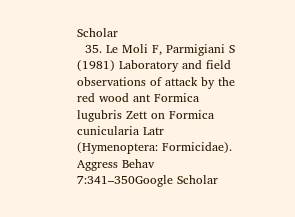Scholar
  35. Le Moli F, Parmigiani S (1981) Laboratory and field observations of attack by the red wood ant Formica lugubris Zett on Formica cunicularia Latr (Hymenoptera: Formicidae). Aggress Behav 7:341–350Google Scholar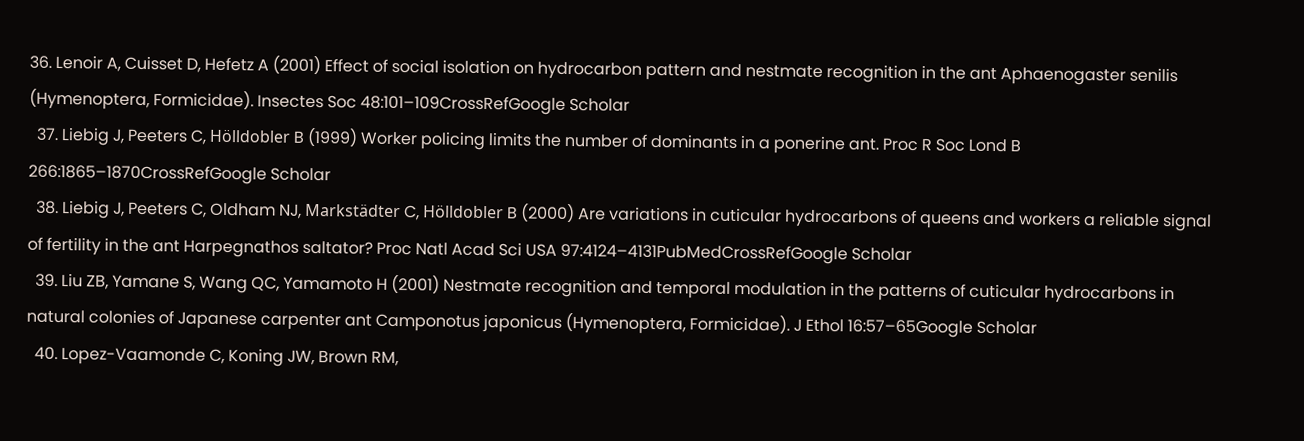36. Lenoir A, Cuisset D, Hefetz A (2001) Effect of social isolation on hydrocarbon pattern and nestmate recognition in the ant Aphaenogaster senilis (Hymenoptera, Formicidae). Insectes Soc 48:101–109CrossRefGoogle Scholar
  37. Liebig J, Peeters C, Hölldobler B (1999) Worker policing limits the number of dominants in a ponerine ant. Proc R Soc Lond B 266:1865–1870CrossRefGoogle Scholar
  38. Liebig J, Peeters C, Oldham NJ, Markstädter C, Hölldobler B (2000) Are variations in cuticular hydrocarbons of queens and workers a reliable signal of fertility in the ant Harpegnathos saltator? Proc Natl Acad Sci USA 97:4124–4131PubMedCrossRefGoogle Scholar
  39. Liu ZB, Yamane S, Wang QC, Yamamoto H (2001) Nestmate recognition and temporal modulation in the patterns of cuticular hydrocarbons in natural colonies of Japanese carpenter ant Camponotus japonicus (Hymenoptera, Formicidae). J Ethol 16:57–65Google Scholar
  40. Lopez-Vaamonde C, Koning JW, Brown RM,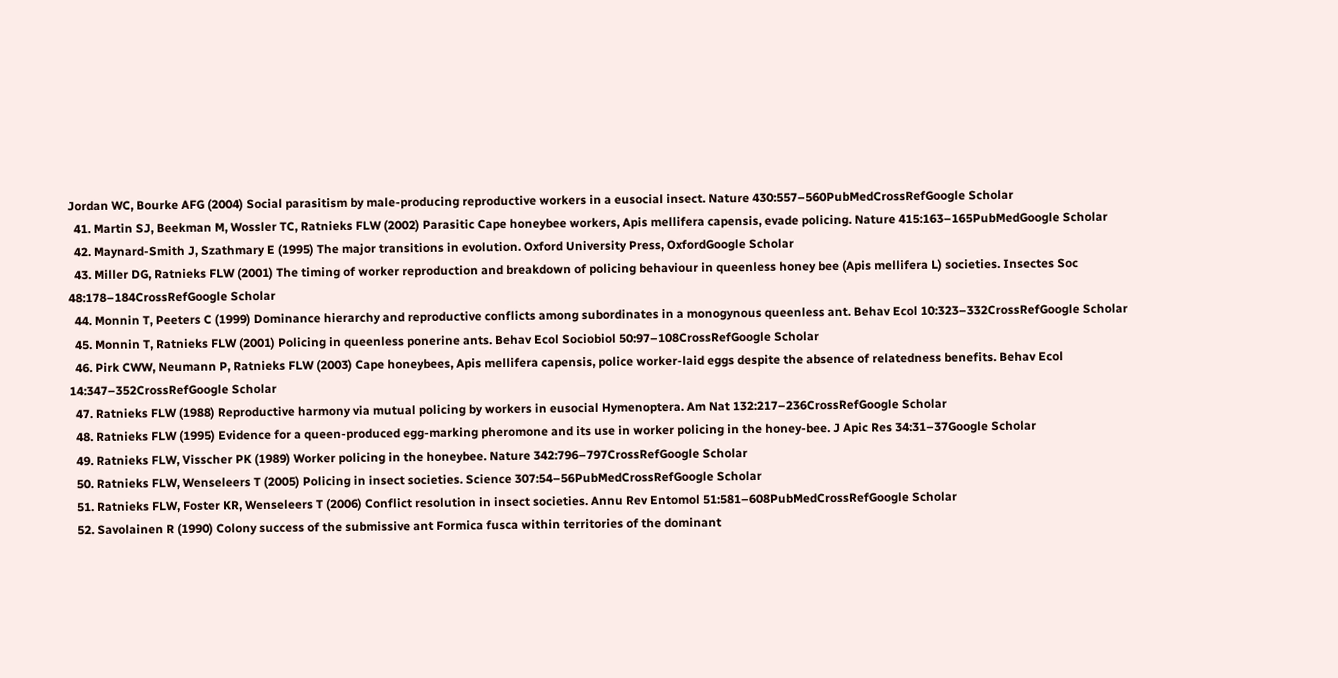Jordan WC, Bourke AFG (2004) Social parasitism by male-producing reproductive workers in a eusocial insect. Nature 430:557–560PubMedCrossRefGoogle Scholar
  41. Martin SJ, Beekman M, Wossler TC, Ratnieks FLW (2002) Parasitic Cape honeybee workers, Apis mellifera capensis, evade policing. Nature 415:163–165PubMedGoogle Scholar
  42. Maynard-Smith J, Szathmary E (1995) The major transitions in evolution. Oxford University Press, OxfordGoogle Scholar
  43. Miller DG, Ratnieks FLW (2001) The timing of worker reproduction and breakdown of policing behaviour in queenless honey bee (Apis mellifera L) societies. Insectes Soc 48:178–184CrossRefGoogle Scholar
  44. Monnin T, Peeters C (1999) Dominance hierarchy and reproductive conflicts among subordinates in a monogynous queenless ant. Behav Ecol 10:323–332CrossRefGoogle Scholar
  45. Monnin T, Ratnieks FLW (2001) Policing in queenless ponerine ants. Behav Ecol Sociobiol 50:97–108CrossRefGoogle Scholar
  46. Pirk CWW, Neumann P, Ratnieks FLW (2003) Cape honeybees, Apis mellifera capensis, police worker-laid eggs despite the absence of relatedness benefits. Behav Ecol 14:347–352CrossRefGoogle Scholar
  47. Ratnieks FLW (1988) Reproductive harmony via mutual policing by workers in eusocial Hymenoptera. Am Nat 132:217–236CrossRefGoogle Scholar
  48. Ratnieks FLW (1995) Evidence for a queen-produced egg-marking pheromone and its use in worker policing in the honey-bee. J Apic Res 34:31–37Google Scholar
  49. Ratnieks FLW, Visscher PK (1989) Worker policing in the honeybee. Nature 342:796–797CrossRefGoogle Scholar
  50. Ratnieks FLW, Wenseleers T (2005) Policing in insect societies. Science 307:54–56PubMedCrossRefGoogle Scholar
  51. Ratnieks FLW, Foster KR, Wenseleers T (2006) Conflict resolution in insect societies. Annu Rev Entomol 51:581–608PubMedCrossRefGoogle Scholar
  52. Savolainen R (1990) Colony success of the submissive ant Formica fusca within territories of the dominant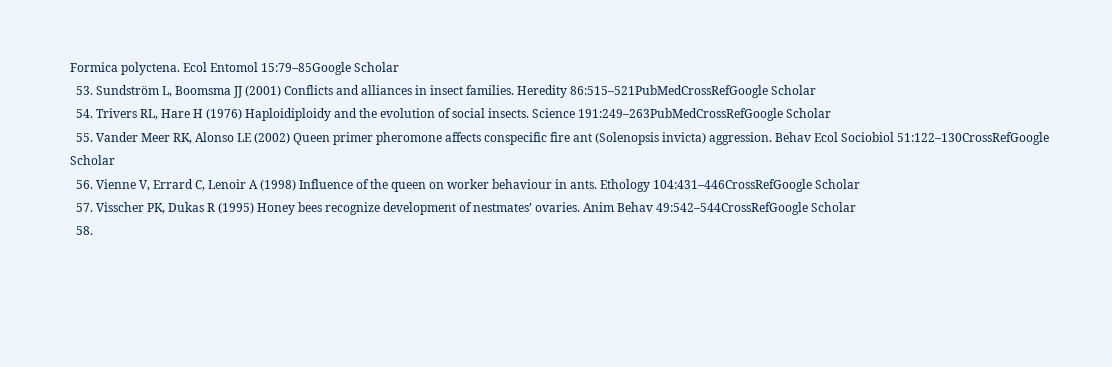Formica polyctena. Ecol Entomol 15:79–85Google Scholar
  53. Sundström L, Boomsma JJ (2001) Conflicts and alliances in insect families. Heredity 86:515–521PubMedCrossRefGoogle Scholar
  54. Trivers RL, Hare H (1976) Haploidiploidy and the evolution of social insects. Science 191:249–263PubMedCrossRefGoogle Scholar
  55. Vander Meer RK, Alonso LE (2002) Queen primer pheromone affects conspecific fire ant (Solenopsis invicta) aggression. Behav Ecol Sociobiol 51:122–130CrossRefGoogle Scholar
  56. Vienne V, Errard C, Lenoir A (1998) Influence of the queen on worker behaviour in ants. Ethology 104:431–446CrossRefGoogle Scholar
  57. Visscher PK, Dukas R (1995) Honey bees recognize development of nestmates’ ovaries. Anim Behav 49:542–544CrossRefGoogle Scholar
  58.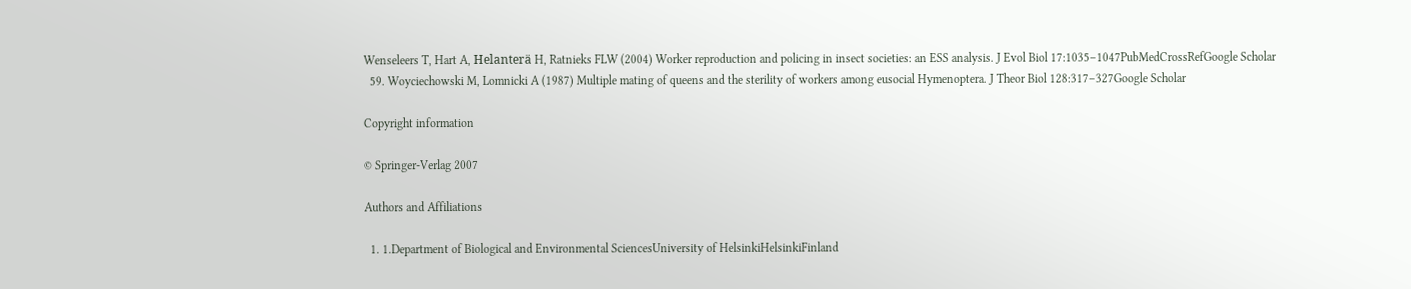Wenseleers T, Hart A, Helanterä H, Ratnieks FLW (2004) Worker reproduction and policing in insect societies: an ESS analysis. J Evol Biol 17:1035–1047PubMedCrossRefGoogle Scholar
  59. Woyciechowski M, Lomnicki A (1987) Multiple mating of queens and the sterility of workers among eusocial Hymenoptera. J Theor Biol 128:317–327Google Scholar

Copyright information

© Springer-Verlag 2007

Authors and Affiliations

  1. 1.Department of Biological and Environmental SciencesUniversity of HelsinkiHelsinkiFinland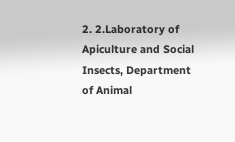2. 2.Laboratory of Apiculture and Social Insects, Department of Animal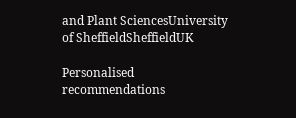and Plant SciencesUniversity of SheffieldSheffieldUK

Personalised recommendations